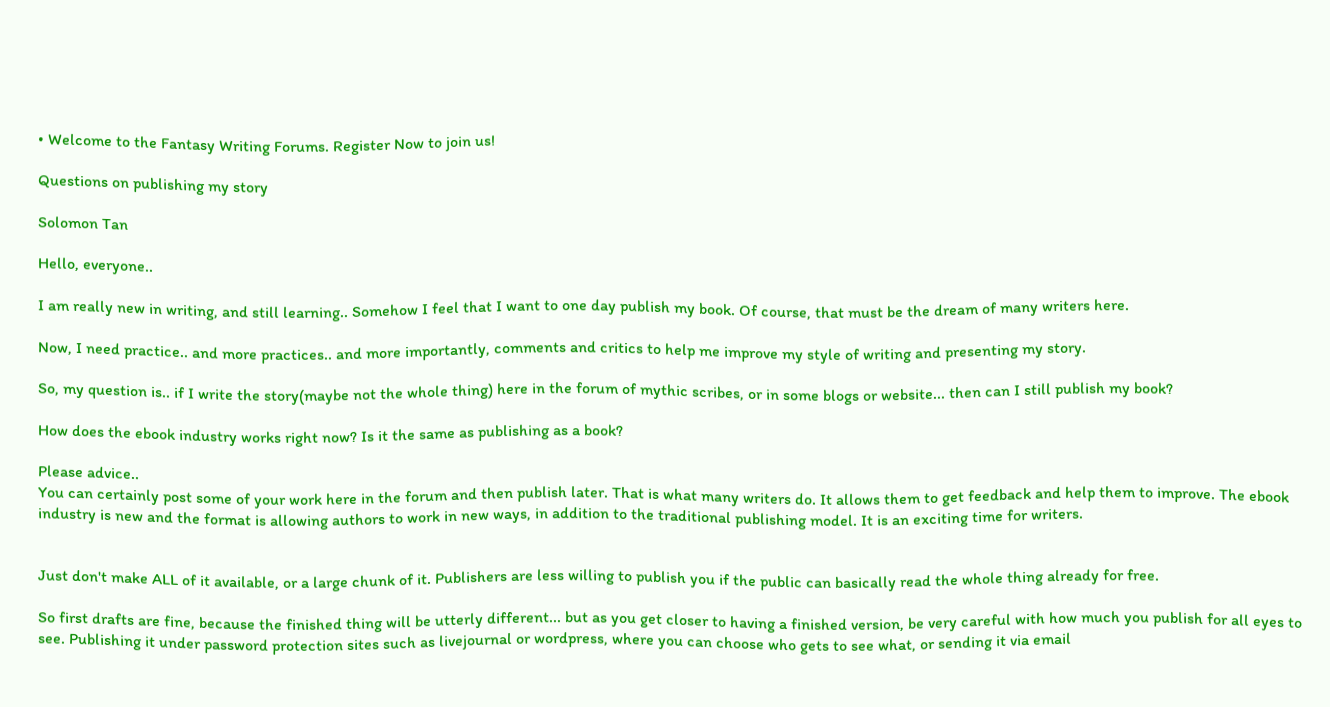• Welcome to the Fantasy Writing Forums. Register Now to join us!

Questions on publishing my story

Solomon Tan

Hello, everyone..

I am really new in writing, and still learning.. Somehow I feel that I want to one day publish my book. Of course, that must be the dream of many writers here.

Now, I need practice.. and more practices.. and more importantly, comments and critics to help me improve my style of writing and presenting my story.

So, my question is.. if I write the story(maybe not the whole thing) here in the forum of mythic scribes, or in some blogs or website... then can I still publish my book?

How does the ebook industry works right now? Is it the same as publishing as a book?

Please advice..
You can certainly post some of your work here in the forum and then publish later. That is what many writers do. It allows them to get feedback and help them to improve. The ebook industry is new and the format is allowing authors to work in new ways, in addition to the traditional publishing model. It is an exciting time for writers.


Just don't make ALL of it available, or a large chunk of it. Publishers are less willing to publish you if the public can basically read the whole thing already for free.

So first drafts are fine, because the finished thing will be utterly different... but as you get closer to having a finished version, be very careful with how much you publish for all eyes to see. Publishing it under password protection sites such as livejournal or wordpress, where you can choose who gets to see what, or sending it via email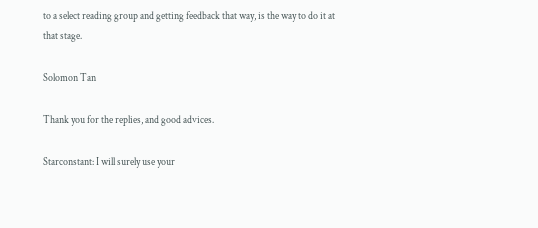to a select reading group and getting feedback that way, is the way to do it at that stage.

Solomon Tan

Thank you for the replies, and good advices.

Starconstant: I will surely use your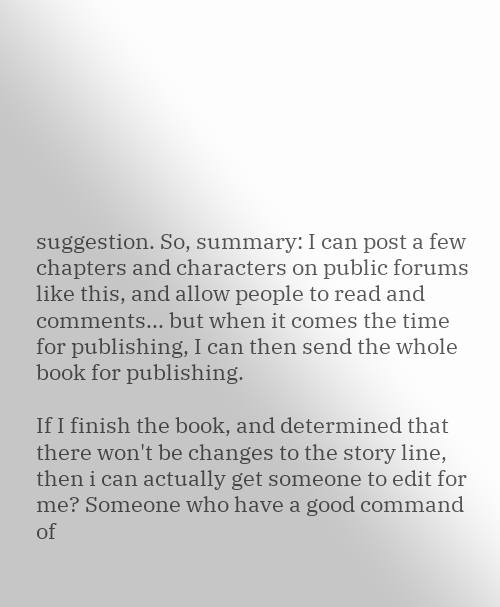suggestion. So, summary: I can post a few chapters and characters on public forums like this, and allow people to read and comments... but when it comes the time for publishing, I can then send the whole book for publishing.

If I finish the book, and determined that there won't be changes to the story line, then i can actually get someone to edit for me? Someone who have a good command of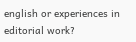english or experiences in editorial work?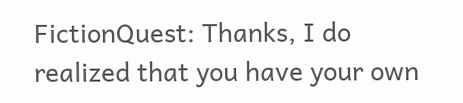FictionQuest: Thanks, I do realized that you have your own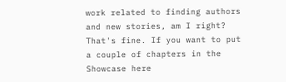work related to finding authors and new stories, am I right?
That's fine. If you want to put a couple of chapters in the Showcase here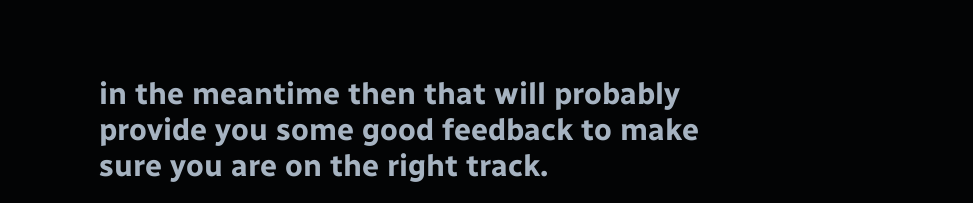in the meantime then that will probably provide you some good feedback to make sure you are on the right track.